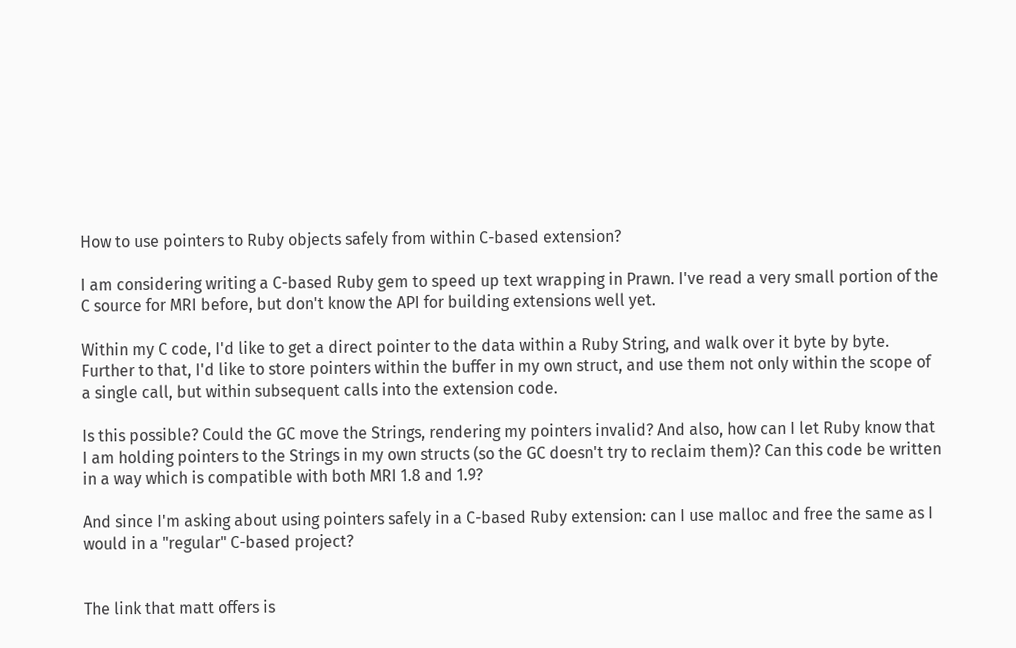How to use pointers to Ruby objects safely from within C-based extension?

I am considering writing a C-based Ruby gem to speed up text wrapping in Prawn. I've read a very small portion of the C source for MRI before, but don't know the API for building extensions well yet.

Within my C code, I'd like to get a direct pointer to the data within a Ruby String, and walk over it byte by byte. Further to that, I'd like to store pointers within the buffer in my own struct, and use them not only within the scope of a single call, but within subsequent calls into the extension code.

Is this possible? Could the GC move the Strings, rendering my pointers invalid? And also, how can I let Ruby know that I am holding pointers to the Strings in my own structs (so the GC doesn't try to reclaim them)? Can this code be written in a way which is compatible with both MRI 1.8 and 1.9?

And since I'm asking about using pointers safely in a C-based Ruby extension: can I use malloc and free the same as I would in a "regular" C-based project?


The link that matt offers is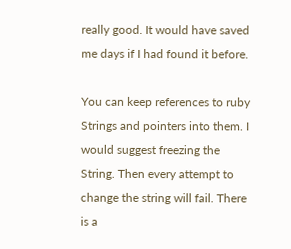really good. It would have saved me days if I had found it before.

You can keep references to ruby Strings and pointers into them. I would suggest freezing the String. Then every attempt to change the string will fail. There is a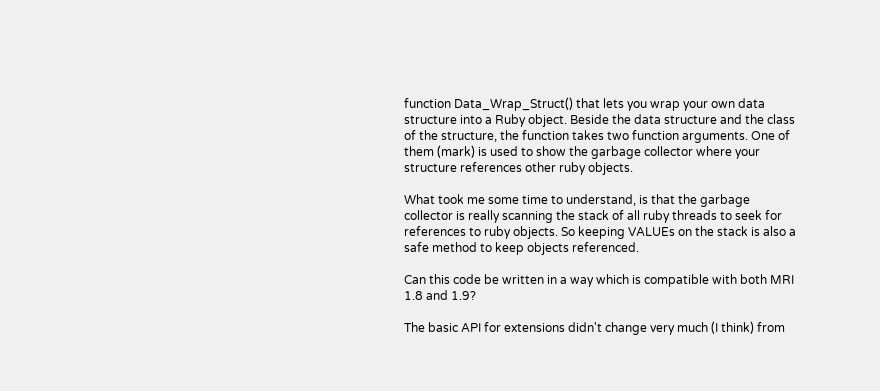function Data_Wrap_Struct() that lets you wrap your own data structure into a Ruby object. Beside the data structure and the class of the structure, the function takes two function arguments. One of them (mark) is used to show the garbage collector where your structure references other ruby objects.

What took me some time to understand, is that the garbage collector is really scanning the stack of all ruby threads to seek for references to ruby objects. So keeping VALUEs on the stack is also a safe method to keep objects referenced.

Can this code be written in a way which is compatible with both MRI 1.8 and 1.9?

The basic API for extensions didn't change very much (I think) from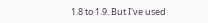1.8 to 1.9. But I've used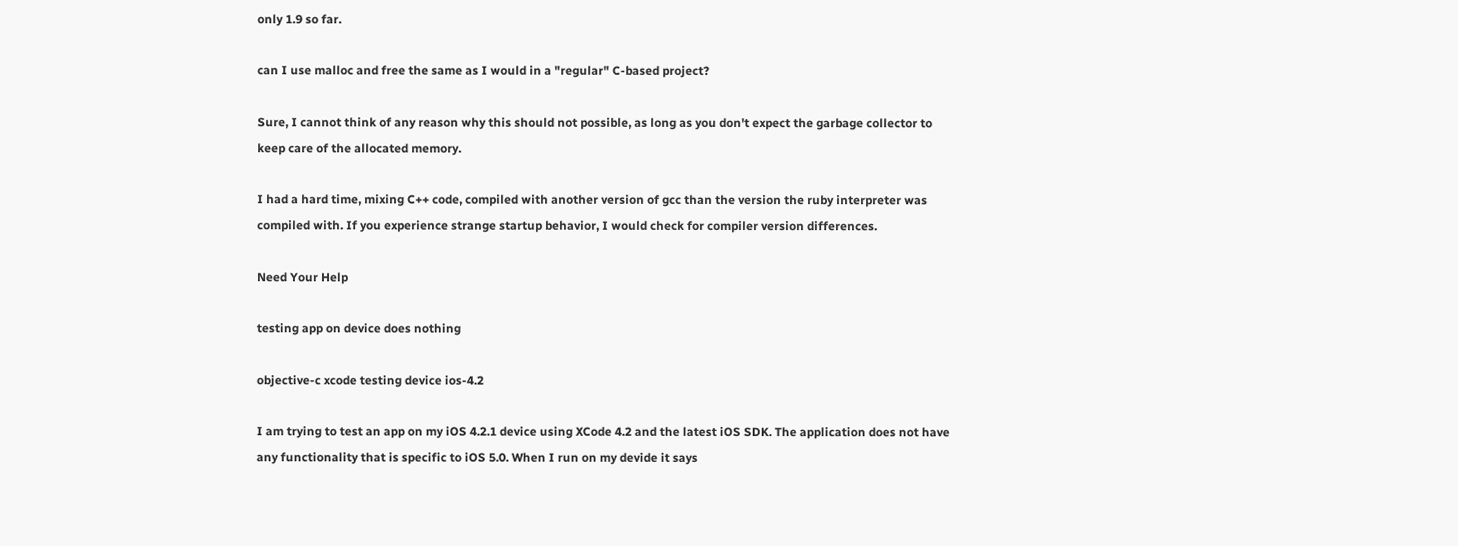only 1.9 so far.

can I use malloc and free the same as I would in a "regular" C-based project?

Sure, I cannot think of any reason why this should not possible, as long as you don't expect the garbage collector to keep care of the allocated memory.

I had a hard time, mixing C++ code, compiled with another version of gcc than the version the ruby interpreter was compiled with. If you experience strange startup behavior, I would check for compiler version differences.

Need Your Help

testing app on device does nothing

objective-c xcode testing device ios-4.2

I am trying to test an app on my iOS 4.2.1 device using XCode 4.2 and the latest iOS SDK. The application does not have any functionality that is specific to iOS 5.0. When I run on my devide it says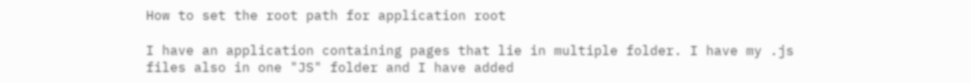How to set the root path for application root

I have an application containing pages that lie in multiple folder. I have my .js files also in one "JS" folder and I have added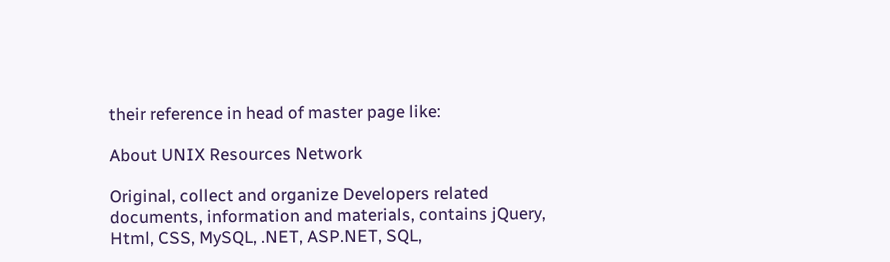their reference in head of master page like:

About UNIX Resources Network

Original, collect and organize Developers related documents, information and materials, contains jQuery, Html, CSS, MySQL, .NET, ASP.NET, SQL,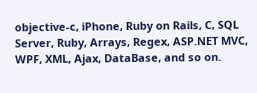objective-c, iPhone, Ruby on Rails, C, SQL Server, Ruby, Arrays, Regex, ASP.NET MVC, WPF, XML, Ajax, DataBase, and so on.